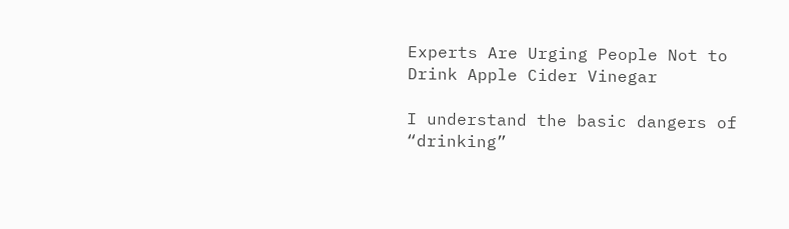Experts Are Urging People Not to Drink Apple Cider Vinegar

I understand the basic dangers of “drinking”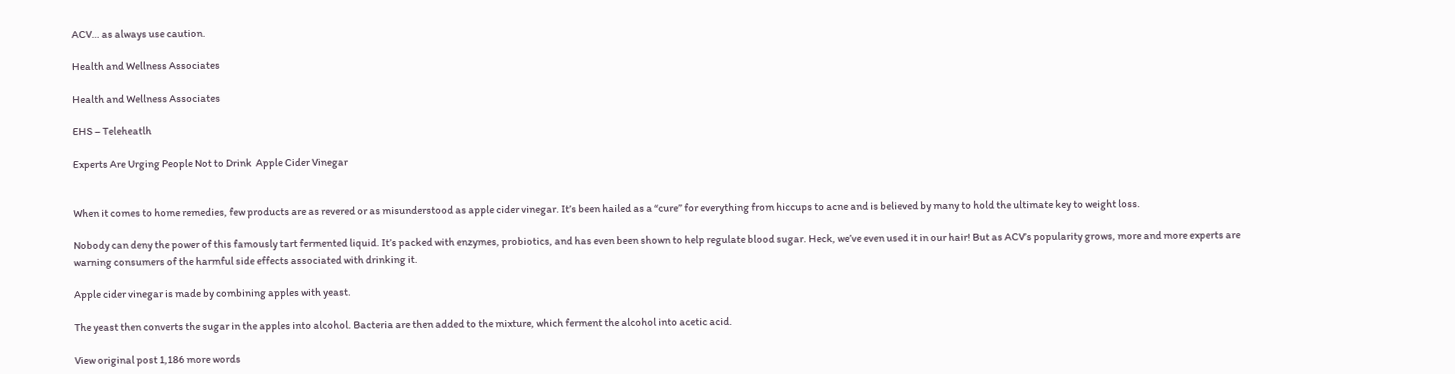ACV… as always use caution.

Health and Wellness Associates

Health and Wellness Associates

EHS – Teleheatlh

Experts Are Urging People Not to Drink  Apple Cider Vinegar


When it comes to home remedies, few products are as revered or as misunderstood as apple cider vinegar. It’s been hailed as a “cure” for everything from hiccups to acne and is believed by many to hold the ultimate key to weight loss.

Nobody can deny the power of this famously tart fermented liquid. It’s packed with enzymes, probiotics, and has even been shown to help regulate blood sugar. Heck, we’ve even used it in our hair! But as ACV’s popularity grows, more and more experts are warning consumers of the harmful side effects associated with drinking it.

Apple cider vinegar is made by combining apples with yeast.

The yeast then converts the sugar in the apples into alcohol. Bacteria are then added to the mixture, which ferment the alcohol into acetic acid.

View original post 1,186 more words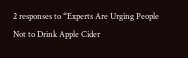2 responses to “Experts Are Urging People Not to Drink Apple Cider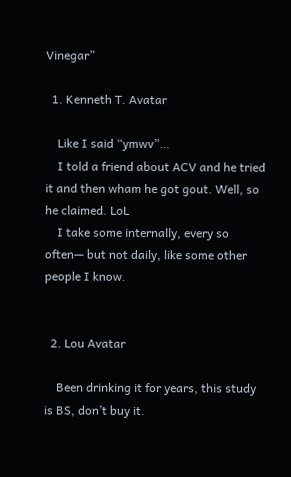Vinegar”

  1. Kenneth T. Avatar

    Like I said “ymwv”…
    I told a friend about ACV and he tried it and then wham he got gout. Well, so he claimed. LoL
    I take some internally, every so often— but not daily, like some other people I know.


  2. Lou Avatar

    Been drinking it for years, this study is BS, don’t buy it.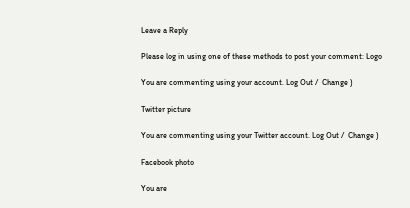Leave a Reply

Please log in using one of these methods to post your comment: Logo

You are commenting using your account. Log Out /  Change )

Twitter picture

You are commenting using your Twitter account. Log Out /  Change )

Facebook photo

You are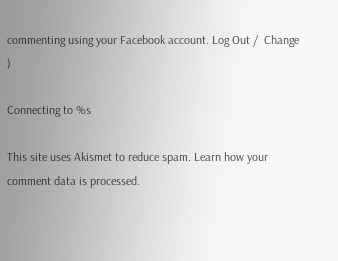commenting using your Facebook account. Log Out /  Change )

Connecting to %s

This site uses Akismet to reduce spam. Learn how your comment data is processed.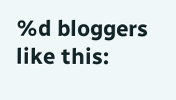%d bloggers like this: